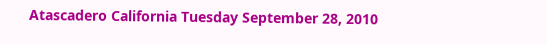Atascadero California Tuesday September 28, 2010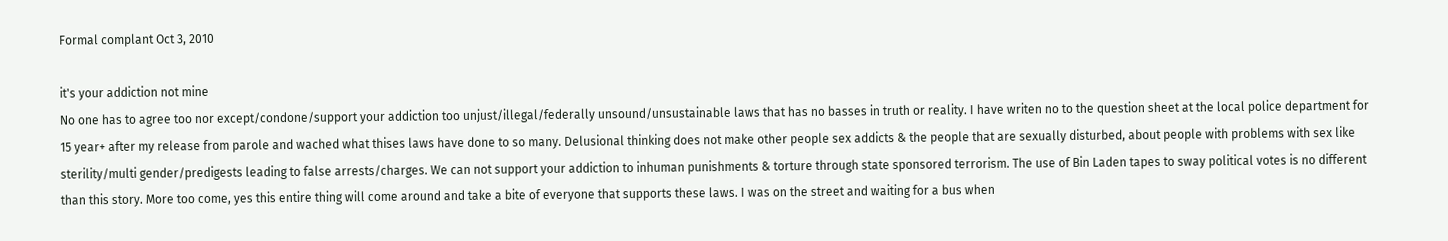Formal complant Oct 3, 2010

it's your addiction not mine
No one has to agree too nor except/condone/support your addiction too unjust/illegal/federally unsound/unsustainable laws that has no basses in truth or reality. I have writen no to the question sheet at the local police department for 15 year+ after my release from parole and wached what thises laws have done to so many. Delusional thinking does not make other people sex addicts & the people that are sexually disturbed, about people with problems with sex like sterility/multi gender/predigests leading to false arrests/charges. We can not support your addiction to inhuman punishments & torture through state sponsored terrorism. The use of Bin Laden tapes to sway political votes is no different than this story. More too come, yes this entire thing will come around and take a bite of everyone that supports these laws. I was on the street and waiting for a bus when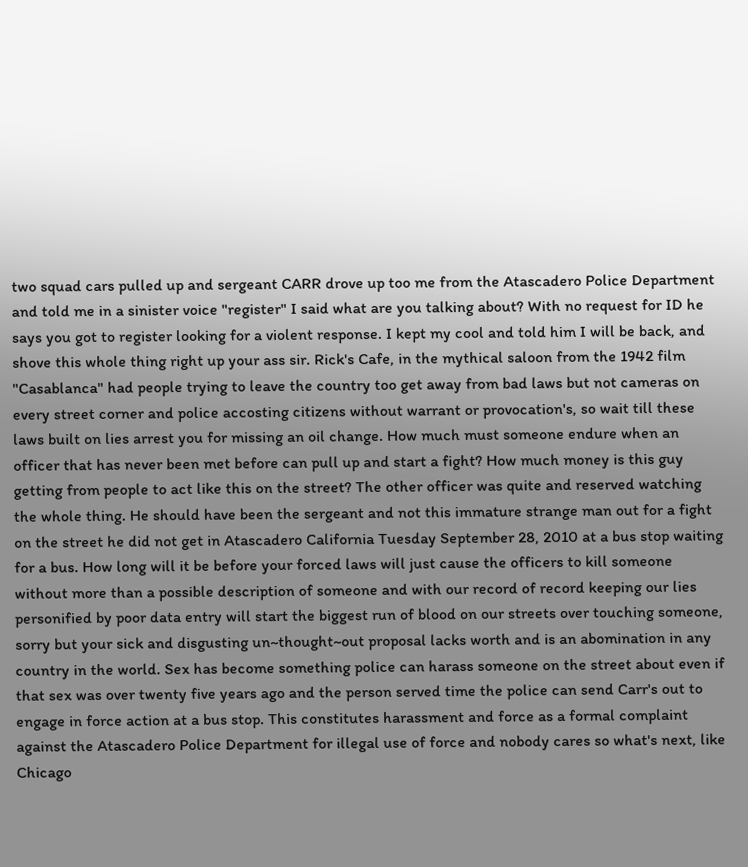two squad cars pulled up and sergeant CARR drove up too me from the Atascadero Police Department and told me in a sinister voice "register" I said what are you talking about? With no request for ID he says you got to register looking for a violent response. I kept my cool and told him I will be back, and shove this whole thing right up your ass sir. Rick's Cafe, in the mythical saloon from the 1942 film "Casablanca" had people trying to leave the country too get away from bad laws but not cameras on every street corner and police accosting citizens without warrant or provocation's, so wait till these laws built on lies arrest you for missing an oil change. How much must someone endure when an officer that has never been met before can pull up and start a fight? How much money is this guy getting from people to act like this on the street? The other officer was quite and reserved watching the whole thing. He should have been the sergeant and not this immature strange man out for a fight on the street he did not get in Atascadero California Tuesday September 28, 2010 at a bus stop waiting for a bus. How long will it be before your forced laws will just cause the officers to kill someone without more than a possible description of someone and with our record of record keeping our lies personified by poor data entry will start the biggest run of blood on our streets over touching someone, sorry but your sick and disgusting un~thought~out proposal lacks worth and is an abomination in any country in the world. Sex has become something police can harass someone on the street about even if that sex was over twenty five years ago and the person served time the police can send Carr's out to engage in force action at a bus stop. This constitutes harassment and force as a formal complaint against the Atascadero Police Department for illegal use of force and nobody cares so what's next, like Chicago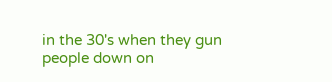in the 30's when they gun people down on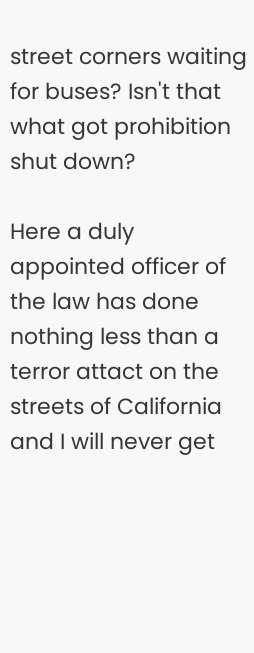street corners waiting for buses? Isn't that what got prohibition shut down?

Here a duly appointed officer of the law has done nothing less than a terror attact on the streets of California and I will never get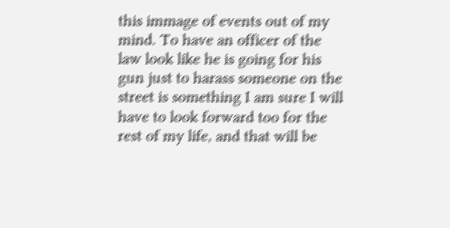this immage of events out of my mind. To have an officer of the law look like he is going for his gun just to harass someone on the street is something I am sure I will have to look forward too for the rest of my life, and that will be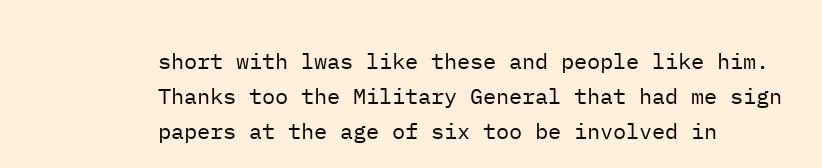short with lwas like these and people like him. Thanks too the Military General that had me sign papers at the age of six too be involved in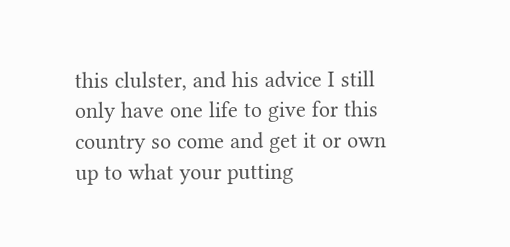this clulster, and his advice I still only have one life to give for this country so come and get it or own up to what your putting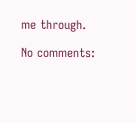me through.

No comments: